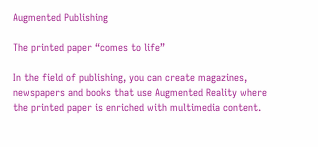Augmented Publishing

The printed paper “comes to life”

In the field of publishing, you can create magazines, newspapers and books that use Augmented Reality where the printed paper is enriched with multimedia content.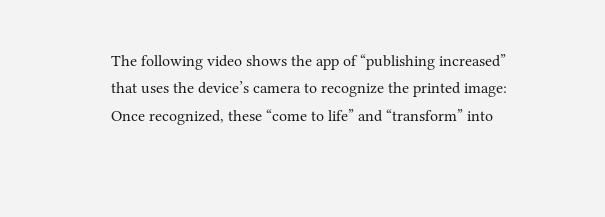The following video shows the app of “publishing increased” that uses the device’s camera to recognize the printed image: Once recognized, these “come to life” and “transform” into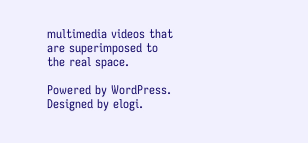multimedia videos that are superimposed to the real space.

Powered by WordPress. Designed by elogi.